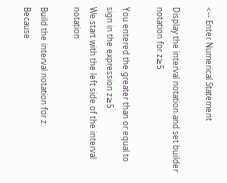<-- Enter Numerical Statement

Display the interval notation and set builder notation for z≥5

You entered the greater than or equal to sign in the expression z≥5
We start with the left side of the interval notation

Build the interval notation for z:
Because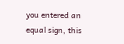you entered an equal sign, this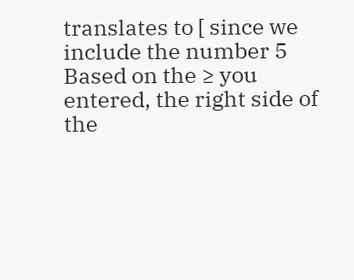translates to [ since we include the number 5
Based on the ≥ you entered, the right side of the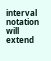interval notation will extend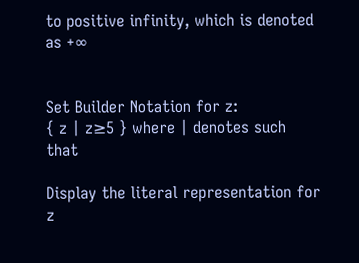to positive infinity, which is denoted as +∞


Set Builder Notation for z:
{ z | z≥5 } where | denotes such that

Display the literal representation for z